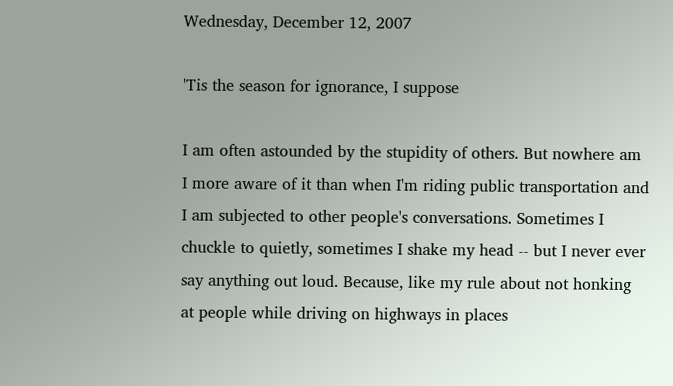Wednesday, December 12, 2007

'Tis the season for ignorance, I suppose

I am often astounded by the stupidity of others. But nowhere am I more aware of it than when I'm riding public transportation and I am subjected to other people's conversations. Sometimes I chuckle to quietly, sometimes I shake my head -- but I never ever say anything out loud. Because, like my rule about not honking at people while driving on highways in places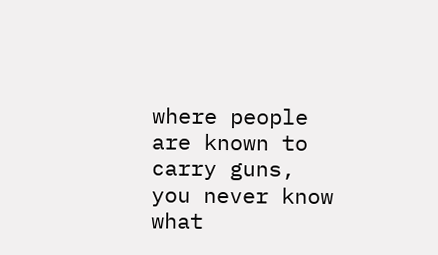where people are known to carry guns, you never know what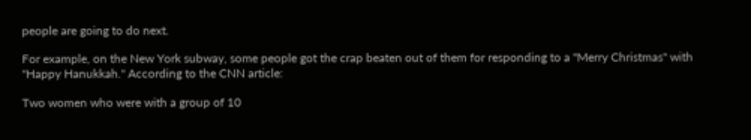people are going to do next.

For example, on the New York subway, some people got the crap beaten out of them for responding to a "Merry Christmas" with "Happy Hanukkah." According to the CNN article:

Two women who were with a group of 10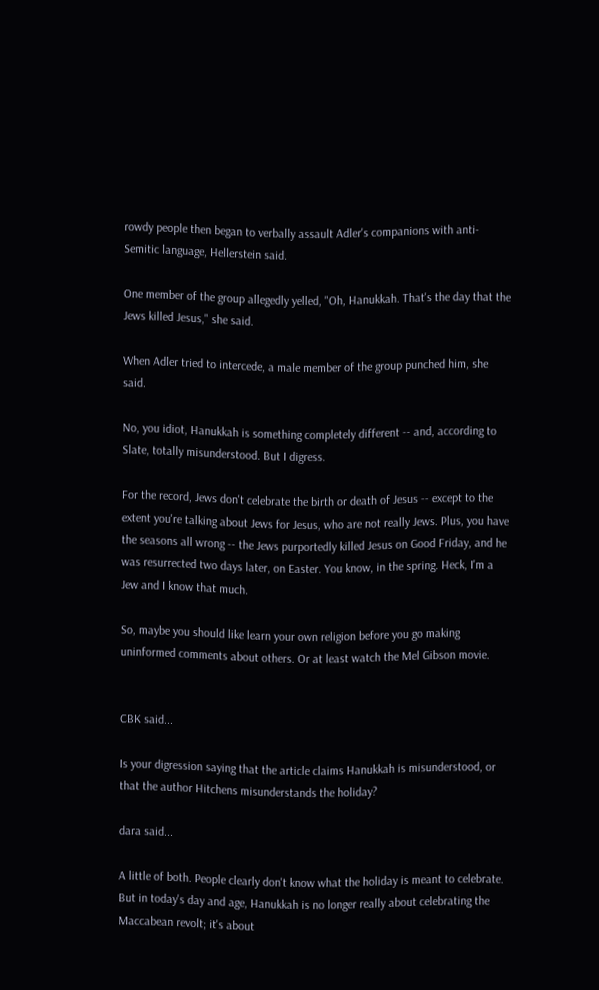rowdy people then began to verbally assault Adler's companions with anti-Semitic language, Hellerstein said.

One member of the group allegedly yelled, "Oh, Hanukkah. That's the day that the Jews killed Jesus," she said.

When Adler tried to intercede, a male member of the group punched him, she said.

No, you idiot, Hanukkah is something completely different -- and, according to Slate, totally misunderstood. But I digress.

For the record, Jews don't celebrate the birth or death of Jesus -- except to the extent you're talking about Jews for Jesus, who are not really Jews. Plus, you have the seasons all wrong -- the Jews purportedly killed Jesus on Good Friday, and he was resurrected two days later, on Easter. You know, in the spring. Heck, I'm a Jew and I know that much.

So, maybe you should like learn your own religion before you go making uninformed comments about others. Or at least watch the Mel Gibson movie.


CBK said...

Is your digression saying that the article claims Hanukkah is misunderstood, or that the author Hitchens misunderstands the holiday?

dara said...

A little of both. People clearly don't know what the holiday is meant to celebrate. But in today's day and age, Hanukkah is no longer really about celebrating the Maccabean revolt; it's about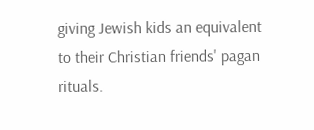giving Jewish kids an equivalent to their Christian friends' pagan rituals.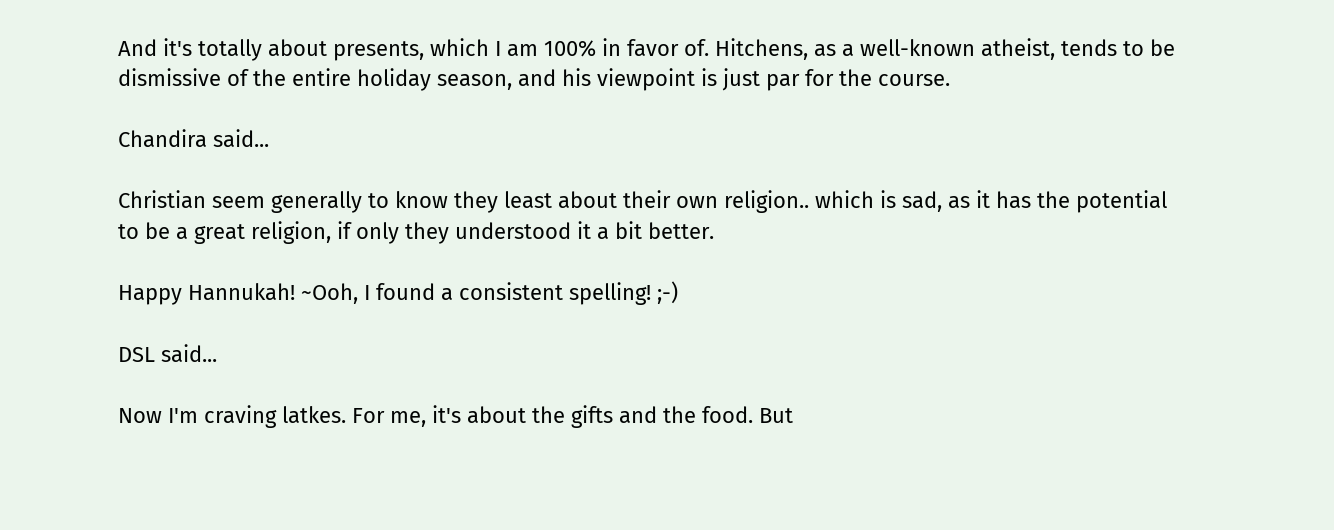And it's totally about presents, which I am 100% in favor of. Hitchens, as a well-known atheist, tends to be dismissive of the entire holiday season, and his viewpoint is just par for the course.

Chandira said...

Christian seem generally to know they least about their own religion.. which is sad, as it has the potential to be a great religion, if only they understood it a bit better.

Happy Hannukah! ~Ooh, I found a consistent spelling! ;-)

DSL said...

Now I'm craving latkes. For me, it's about the gifts and the food. But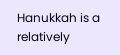Hanukkah is a relatively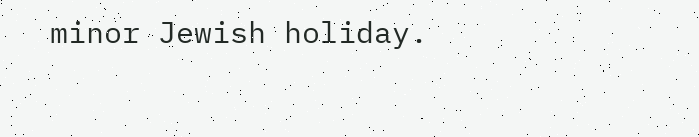minor Jewish holiday.